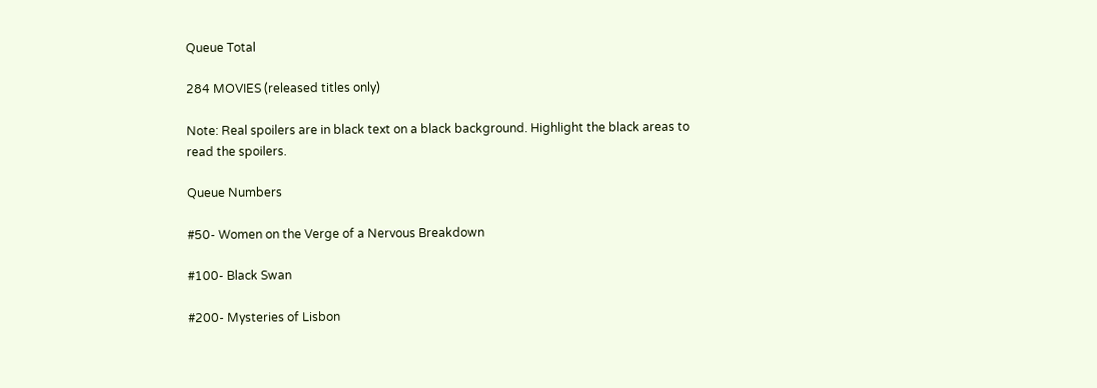Queue Total

284 MOVIES (released titles only)

Note: Real spoilers are in black text on a black background. Highlight the black areas to read the spoilers.

Queue Numbers

#50- Women on the Verge of a Nervous Breakdown

#100- Black Swan

#200- Mysteries of Lisbon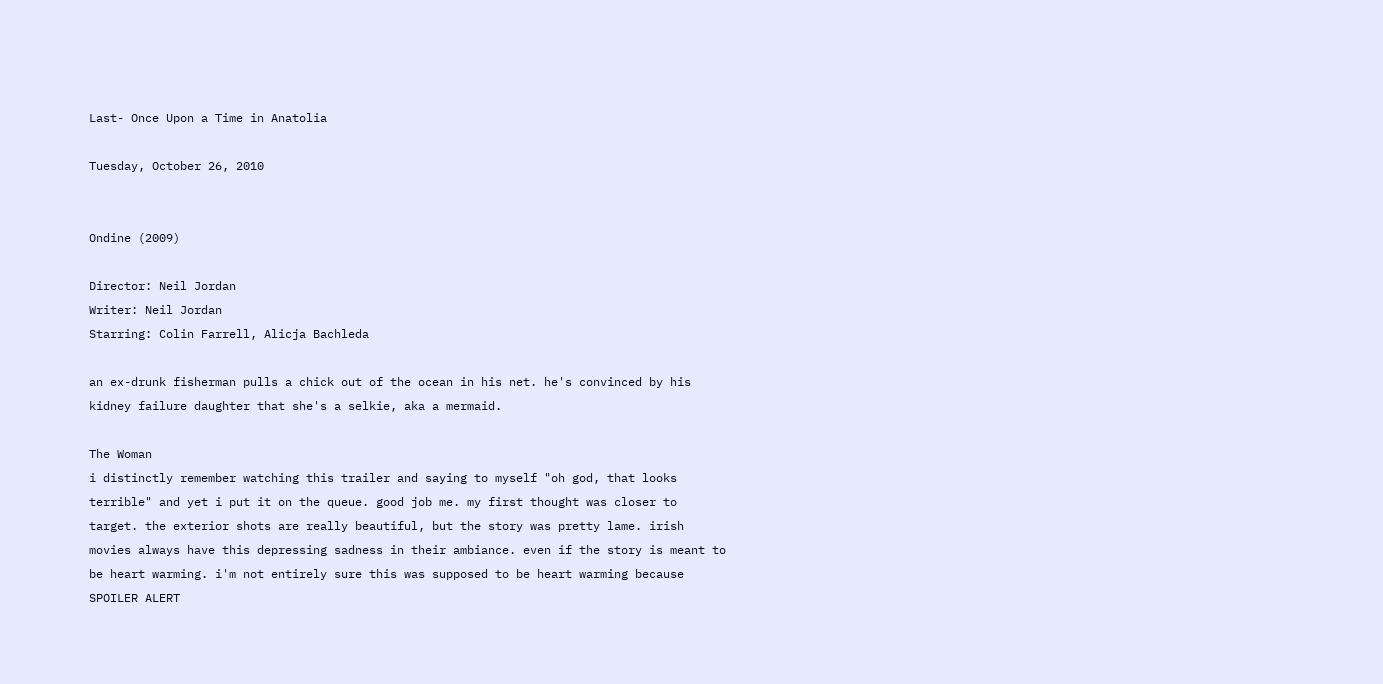Last- Once Upon a Time in Anatolia

Tuesday, October 26, 2010


Ondine (2009)

Director: Neil Jordan
Writer: Neil Jordan
Starring: Colin Farrell, Alicja Bachleda

an ex-drunk fisherman pulls a chick out of the ocean in his net. he's convinced by his kidney failure daughter that she's a selkie, aka a mermaid.

The Woman
i distinctly remember watching this trailer and saying to myself "oh god, that looks terrible" and yet i put it on the queue. good job me. my first thought was closer to target. the exterior shots are really beautiful, but the story was pretty lame. irish movies always have this depressing sadness in their ambiance. even if the story is meant to be heart warming. i'm not entirely sure this was supposed to be heart warming because SPOILER ALERT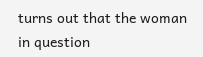turns out that the woman in question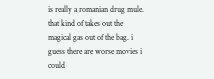is really a romanian drug mule. that kind of takes out the magical gas out of the bag. i guess there are worse movies i could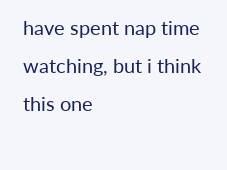have spent nap time watching, but i think this one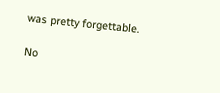was pretty forgettable.

No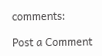comments:

Post a Comment